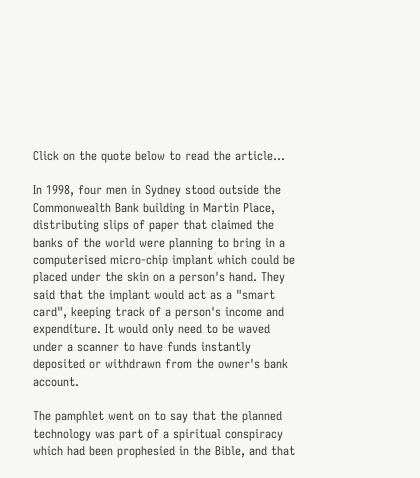Click on the quote below to read the article...

In 1998, four men in Sydney stood outside the Commonwealth Bank building in Martin Place, distributing slips of paper that claimed the banks of the world were planning to bring in a computerised micro-chip implant which could be placed under the skin on a person's hand. They said that the implant would act as a "smart card", keeping track of a person's income and expenditure. It would only need to be waved under a scanner to have funds instantly deposited or withdrawn from the owner's bank account.

The pamphlet went on to say that the planned technology was part of a spiritual conspiracy which had been prophesied in the Bible, and that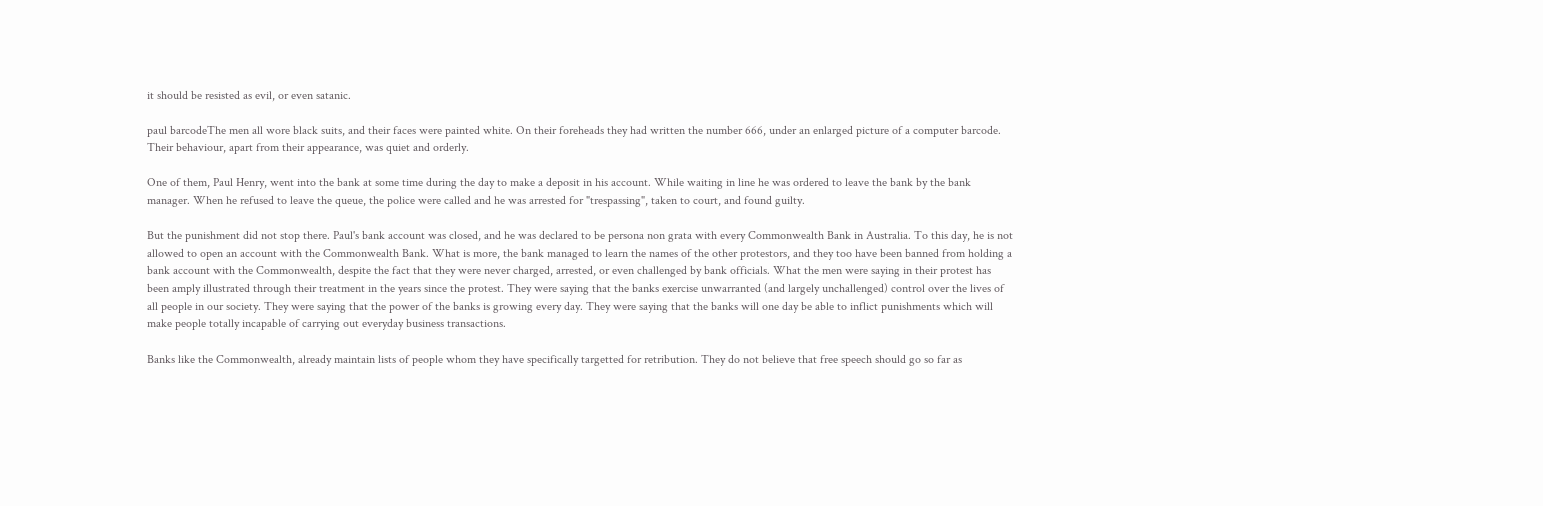it should be resisted as evil, or even satanic.

paul barcodeThe men all wore black suits, and their faces were painted white. On their foreheads they had written the number 666, under an enlarged picture of a computer barcode. Their behaviour, apart from their appearance, was quiet and orderly.

One of them, Paul Henry, went into the bank at some time during the day to make a deposit in his account. While waiting in line he was ordered to leave the bank by the bank manager. When he refused to leave the queue, the police were called and he was arrested for "trespassing", taken to court, and found guilty.

But the punishment did not stop there. Paul's bank account was closed, and he was declared to be persona non grata with every Commonwealth Bank in Australia. To this day, he is not allowed to open an account with the Commonwealth Bank. What is more, the bank managed to learn the names of the other protestors, and they too have been banned from holding a bank account with the Commonwealth, despite the fact that they were never charged, arrested, or even challenged by bank officials. What the men were saying in their protest has been amply illustrated through their treatment in the years since the protest. They were saying that the banks exercise unwarranted (and largely unchallenged) control over the lives of all people in our society. They were saying that the power of the banks is growing every day. They were saying that the banks will one day be able to inflict punishments which will make people totally incapable of carrying out everyday business transactions.

Banks like the Commonwealth, already maintain lists of people whom they have specifically targetted for retribution. They do not believe that free speech should go so far as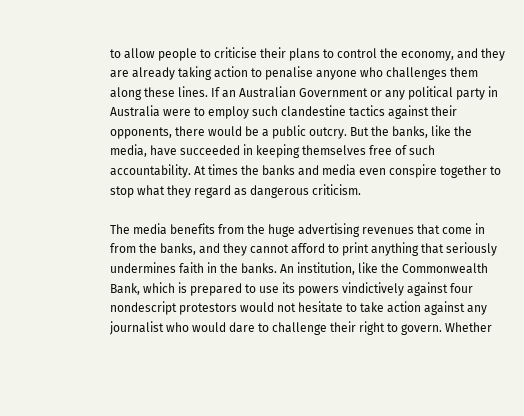to allow people to criticise their plans to control the economy, and they are already taking action to penalise anyone who challenges them along these lines. If an Australian Government or any political party in Australia were to employ such clandestine tactics against their opponents, there would be a public outcry. But the banks, like the media, have succeeded in keeping themselves free of such accountability. At times the banks and media even conspire together to stop what they regard as dangerous criticism.

The media benefits from the huge advertising revenues that come in from the banks, and they cannot afford to print anything that seriously undermines faith in the banks. An institution, like the Commonwealth Bank, which is prepared to use its powers vindictively against four nondescript protestors would not hesitate to take action against any journalist who would dare to challenge their right to govern. Whether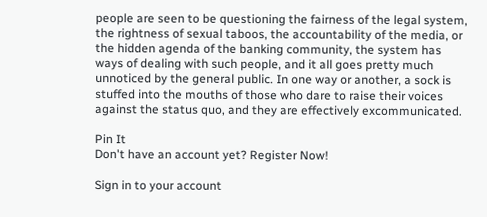people are seen to be questioning the fairness of the legal system, the rightness of sexual taboos, the accountability of the media, or the hidden agenda of the banking community, the system has ways of dealing with such people, and it all goes pretty much unnoticed by the general public. In one way or another, a sock is stuffed into the mouths of those who dare to raise their voices against the status quo, and they are effectively excommunicated.

Pin It
Don't have an account yet? Register Now!

Sign in to your account